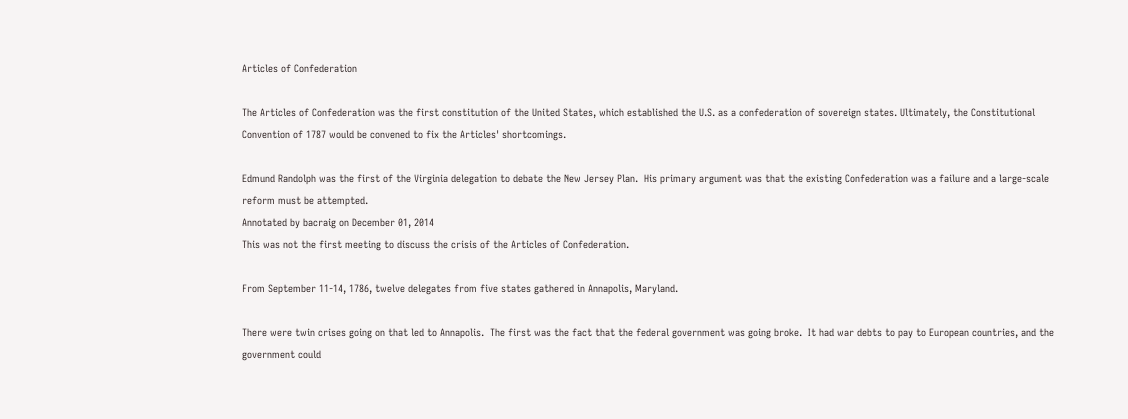Articles of Confederation

The Articles of Confederation was the first constitution of the United States, which established the U.S. as a confederation of sovereign states. Ultimately, the Constitutional Convention of 1787 would be convened to fix the Articles' shortcomings.

Edmund Randolph was the first of the Virginia delegation to debate the New Jersey Plan.  His primary argument was that the existing Confederation was a failure and a large-scale reform must be attempted.
Annotated by bacraig on December 01, 2014
This was not the first meeting to discuss the crisis of the Articles of Confederation.

From September 11-14, 1786, twelve delegates from five states gathered in Annapolis, Maryland.

There were twin crises going on that led to Annapolis.  The first was the fact that the federal government was going broke.  It had war debts to pay to European countries, and the government could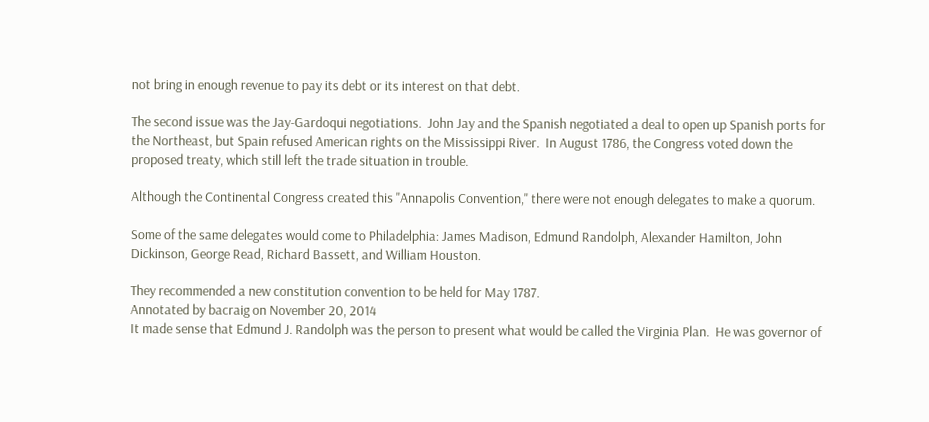not bring in enough revenue to pay its debt or its interest on that debt.

The second issue was the Jay-Gardoqui negotiations.  John Jay and the Spanish negotiated a deal to open up Spanish ports for the Northeast, but Spain refused American rights on the Mississippi River.  In August 1786, the Congress voted down the proposed treaty, which still left the trade situation in trouble.

Although the Continental Congress created this "Annapolis Convention," there were not enough delegates to make a quorum.

Some of the same delegates would come to Philadelphia: James Madison, Edmund Randolph, Alexander Hamilton, John Dickinson, George Read, Richard Bassett, and William Houston.

They recommended a new constitution convention to be held for May 1787.
Annotated by bacraig on November 20, 2014
It made sense that Edmund J. Randolph was the person to present what would be called the Virginia Plan.  He was governor of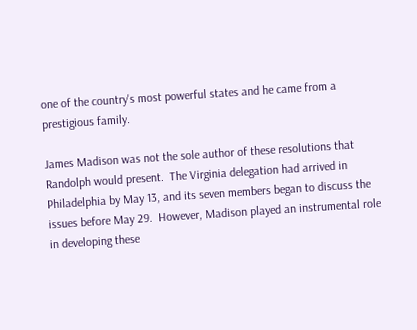one of the country's most powerful states and he came from a prestigious family.

James Madison was not the sole author of these resolutions that Randolph would present.  The Virginia delegation had arrived in Philadelphia by May 13, and its seven members began to discuss the issues before May 29.  However, Madison played an instrumental role in developing these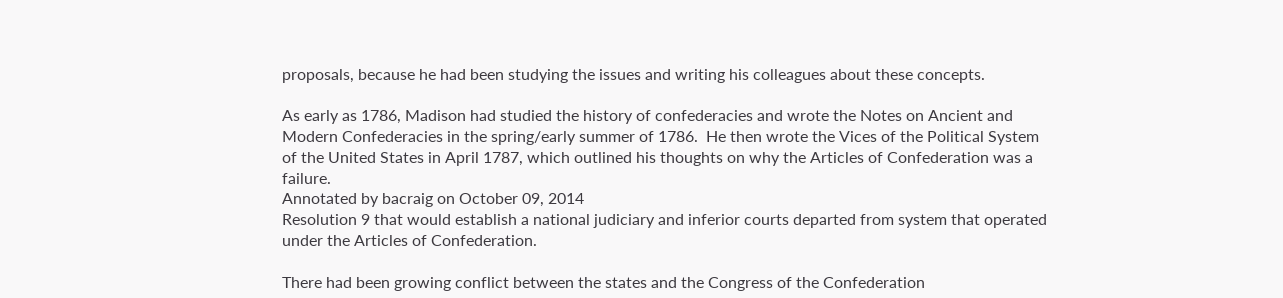proposals, because he had been studying the issues and writing his colleagues about these concepts.

As early as 1786, Madison had studied the history of confederacies and wrote the Notes on Ancient and Modern Confederacies in the spring/early summer of 1786.  He then wrote the Vices of the Political System of the United States in April 1787, which outlined his thoughts on why the Articles of Confederation was a failure.
Annotated by bacraig on October 09, 2014
Resolution 9 that would establish a national judiciary and inferior courts departed from system that operated under the Articles of Confederation.

There had been growing conflict between the states and the Congress of the Confederation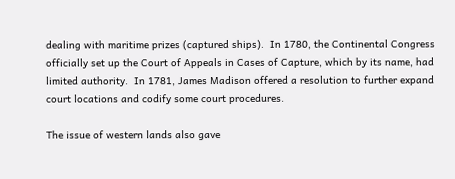dealing with maritime prizes (captured ships).  In 1780, the Continental Congress officially set up the Court of Appeals in Cases of Capture, which by its name, had limited authority.  In 1781, James Madison offered a resolution to further expand court locations and codify some court procedures.

The issue of western lands also gave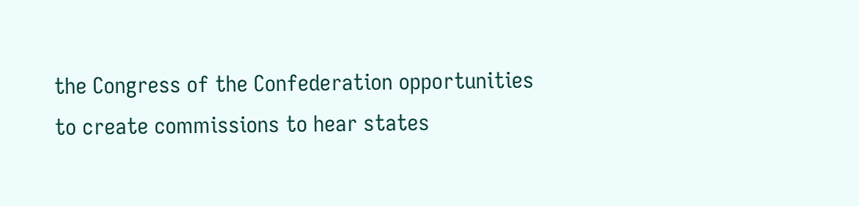the Congress of the Confederation opportunities to create commissions to hear states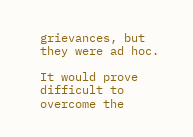grievances, but they were ad hoc.

It would prove difficult to overcome the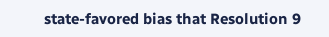state-favored bias that Resolution 9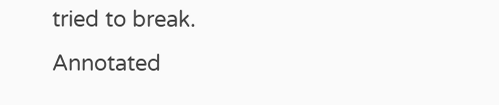tried to break.
Annotated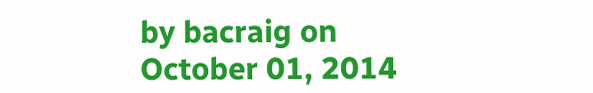by bacraig on October 01, 2014